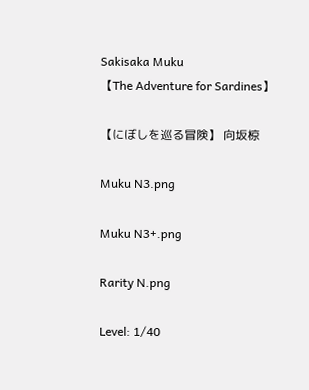Sakisaka Muku
【The Adventure for Sardines】

【にぼしを巡る冒険】 向坂椋

Muku N3.png

Muku N3+.png

Rarity N.png

Level: 1/40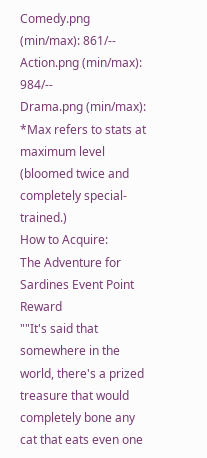Comedy.png (min/max): 861/--
Action.png (min/max): 984/--
Drama.png (min/max):
*Max refers to stats at maximum level (bloomed twice and completely special-trained.)
How to Acquire:
The Adventure for Sardines Event Point Reward
""It's said that somewhere in the world, there's a prized treasure that would completely bone any cat that eats even one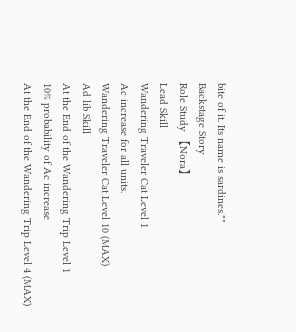bite of it. Its name is sardines.""
Backstage Story
Role Study 【Nora】
Lead Skill
Wandering Traveler Cat Level 1
Ac increase for all units.
Wandering Traveler Cat Level 10 (MAX)
Ad lib Skill
At the End of the Wandering Trip Level 1
10% probability of Ac increase
At the End of the Wandering Trip Level 4 (MAX)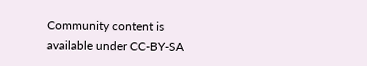Community content is available under CC-BY-SA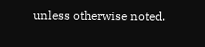unless otherwise noted.